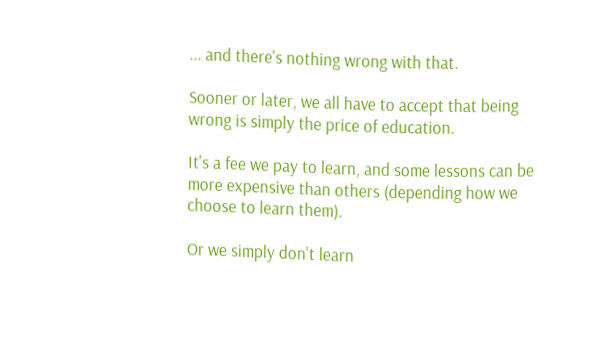... and there's nothing wrong with that.

Sooner or later, we all have to accept that being wrong is simply the price of education.

It's a fee we pay to learn, and some lessons can be more expensive than others (depending how we choose to learn them).

Or we simply don't learn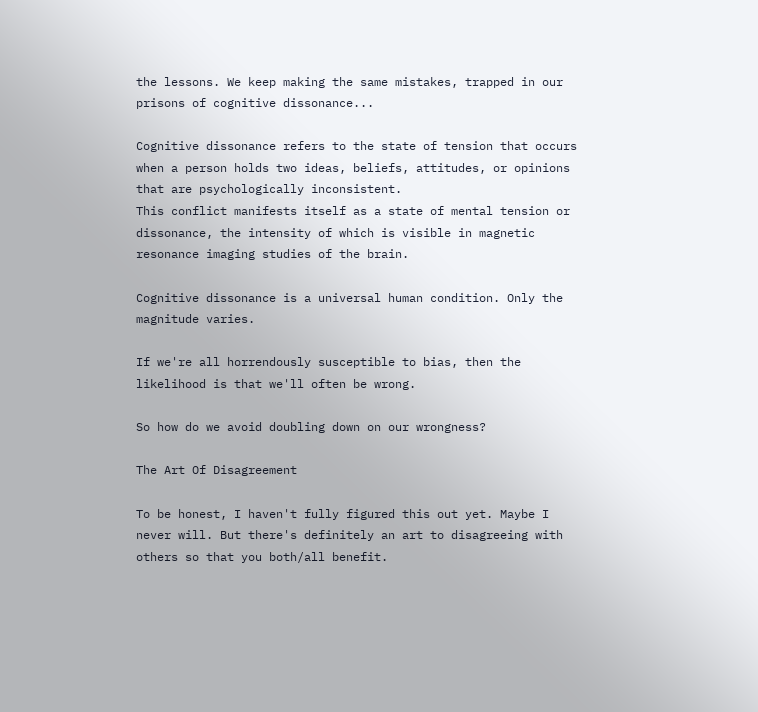the lessons. We keep making the same mistakes, trapped in our prisons of cognitive dissonance...

Cognitive dissonance refers to the state of tension that occurs when a person holds two ideas, beliefs, attitudes, or opinions that are psychologically inconsistent.
This conflict manifests itself as a state of mental tension or dissonance, the intensity of which is visible in magnetic resonance imaging studies of the brain.

Cognitive dissonance is a universal human condition. Only the magnitude varies.

If we're all horrendously susceptible to bias, then the likelihood is that we'll often be wrong.

So how do we avoid doubling down on our wrongness?

The Art Of Disagreement

To be honest, I haven't fully figured this out yet. Maybe I never will. But there's definitely an art to disagreeing with others so that you both/all benefit.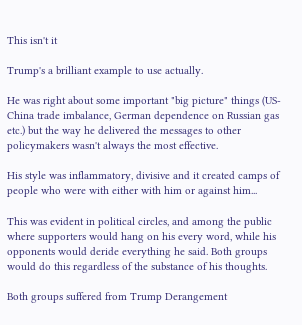This isn't it

Trump's a brilliant example to use actually.

He was right about some important "big picture" things (US- China trade imbalance, German dependence on Russian gas etc.) but the way he delivered the messages to other policymakers wasn't always the most effective.

His style was inflammatory, divisive and it created camps of people who were with either with him or against him...

This was evident in political circles, and among the public where supporters would hang on his every word, while his opponents would deride everything he said. Both groups would do this regardless of the substance of his thoughts.

Both groups suffered from Trump Derangement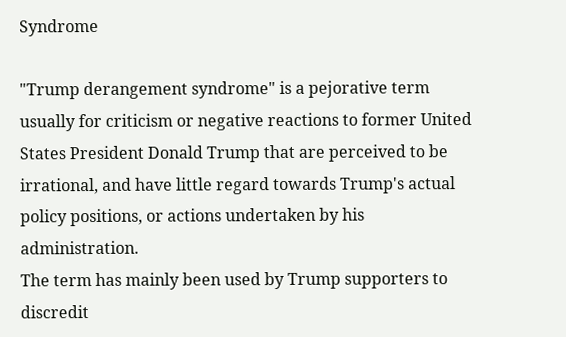Syndrome

"Trump derangement syndrome" is a pejorative term usually for criticism or negative reactions to former United States President Donald Trump that are perceived to be irrational, and have little regard towards Trump's actual policy positions, or actions undertaken by his administration.
The term has mainly been used by Trump supporters to discredit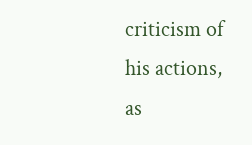criticism of his actions, as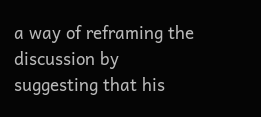a way of reframing the discussion by suggesting that his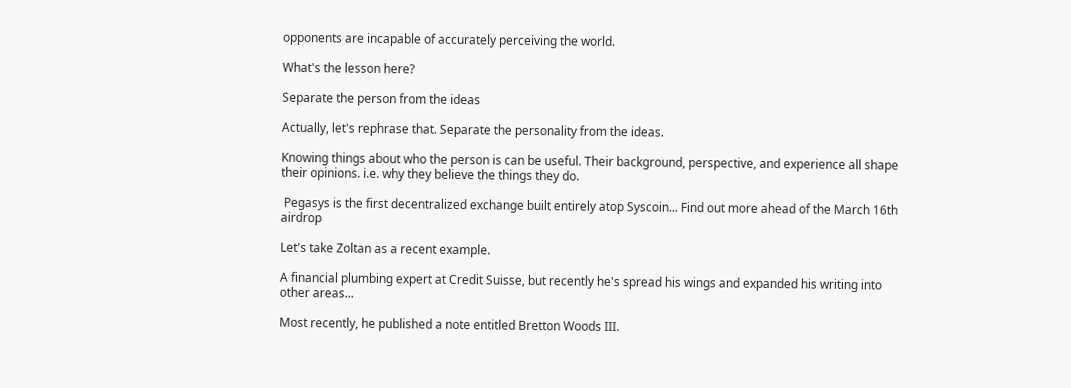opponents are incapable of accurately perceiving the world.

What's the lesson here?

Separate the person from the ideas

Actually, let's rephrase that. Separate the personality from the ideas.

Knowing things about who the person is can be useful. Their background, perspective, and experience all shape their opinions. i.e. why they believe the things they do.

 Pegasys is the first decentralized exchange built entirely atop Syscoin... Find out more ahead of the March 16th airdrop

Let's take Zoltan as a recent example.

A financial plumbing expert at Credit Suisse, but recently he's spread his wings and expanded his writing into other areas...

Most recently, he published a note entitled Bretton Woods III.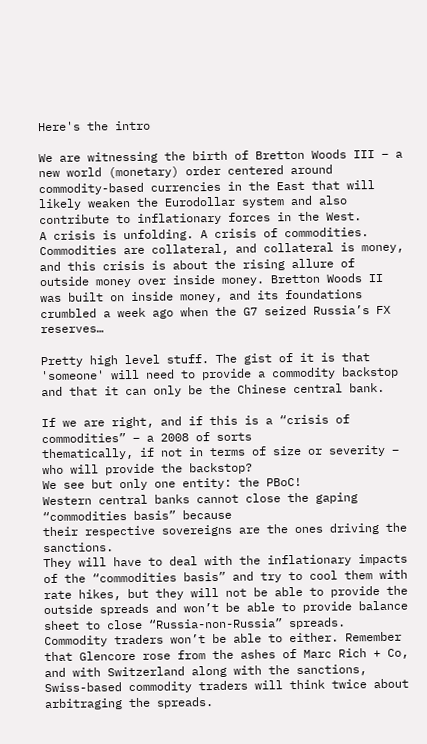Here's the intro

We are witnessing the birth of Bretton Woods III – a new world (monetary) order centered around commodity-based currencies in the East that will likely weaken the Eurodollar system and also contribute to inflationary forces in the West.
A crisis is unfolding. A crisis of commodities. Commodities are collateral, and collateral is money, and this crisis is about the rising allure of outside money over inside money. Bretton Woods II was built on inside money, and its foundations crumbled a week ago when the G7 seized Russia’s FX reserves…

Pretty high level stuff. The gist of it is that 'someone' will need to provide a commodity backstop and that it can only be the Chinese central bank.

If we are right, and if this is a “crisis of commodities” – a 2008 of sorts
thematically, if not in terms of size or severity – who will provide the backstop?
We see but only one entity: the PBoC!
Western central banks cannot close the gaping “commodities basis” because
their respective sovereigns are the ones driving the sanctions.
They will have to deal with the inflationary impacts of the “commodities basis” and try to cool them with rate hikes, but they will not be able to provide the outside spreads and won’t be able to provide balance sheet to close “Russia-non-Russia” spreads.
Commodity traders won’t be able to either. Remember that Glencore rose from the ashes of Marc Rich + Co, and with Switzerland along with the sanctions, Swiss-based commodity traders will think twice about arbitraging the spreads.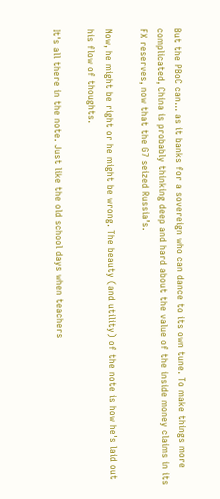But the PBoC can… as it banks for a sovereign who can dance to its own tune. To make things more complicated, China is probably thinking deep and hard about the value of the inside money claims in its FX reserves, now that the G7 seized Russia’s.

Now, he might be right or he might be wrong. The beauty (and utility) of the note is how he's laid out his flow of thoughts.

It's all there in the note. Just like the old school days when teachers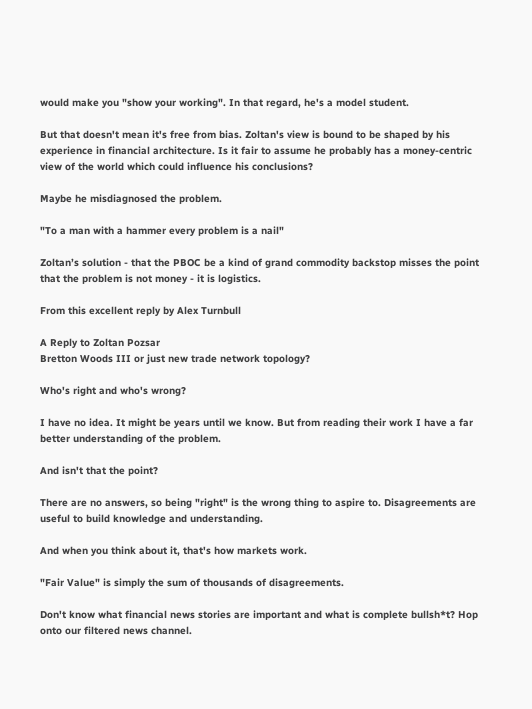would make you "show your working". In that regard, he's a model student.

But that doesn't mean it's free from bias. Zoltan's view is bound to be shaped by his experience in financial architecture. Is it fair to assume he probably has a money-centric view of the world which could influence his conclusions?

Maybe he misdiagnosed the problem.

"To a man with a hammer every problem is a nail"

Zoltan’s solution - that the PBOC be a kind of grand commodity backstop misses the point that the problem is not money - it is logistics.

From this excellent reply by Alex Turnbull

A Reply to Zoltan Pozsar
Bretton Woods III or just new trade network topology?

Who's right and who's wrong?

I have no idea. It might be years until we know. But from reading their work I have a far better understanding of the problem.

And isn't that the point?

There are no answers, so being "right" is the wrong thing to aspire to. Disagreements are useful to build knowledge and understanding.

And when you think about it, that's how markets work.

"Fair Value" is simply the sum of thousands of disagreements.

Don't know what financial news stories are important and what is complete bullsh*t? Hop onto our filtered news channel.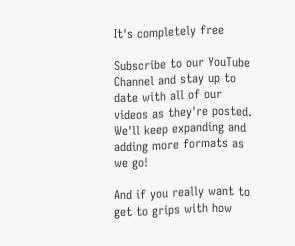It's completely free

Subscribe to our YouTube Channel and stay up to date with all of our videos as they're posted. We'll keep expanding and adding more formats as we go!

And if you really want to get to grips with how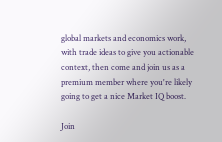global markets and economics work, with trade ideas to give you actionable context, then come and join us as a premium member where you're likely going to get a nice Market IQ boost.

Join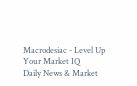Macrodesiac - Level Up Your Market IQ
Daily News & Market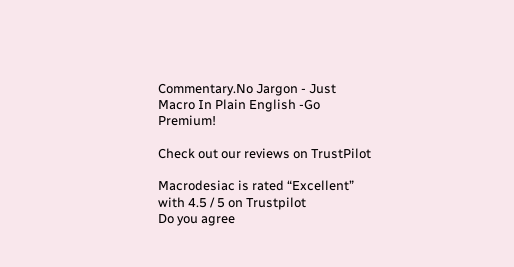Commentary.No Jargon - Just Macro In Plain English -Go Premium!

Check out our reviews on TrustPilot

Macrodesiac is rated “Excellent” with 4.5 / 5 on Trustpilot
Do you agree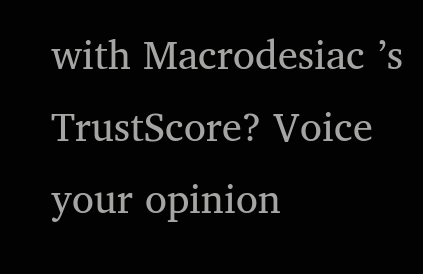with Macrodesiac ’s TrustScore? Voice your opinion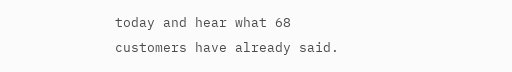today and hear what 68 customers have already said.